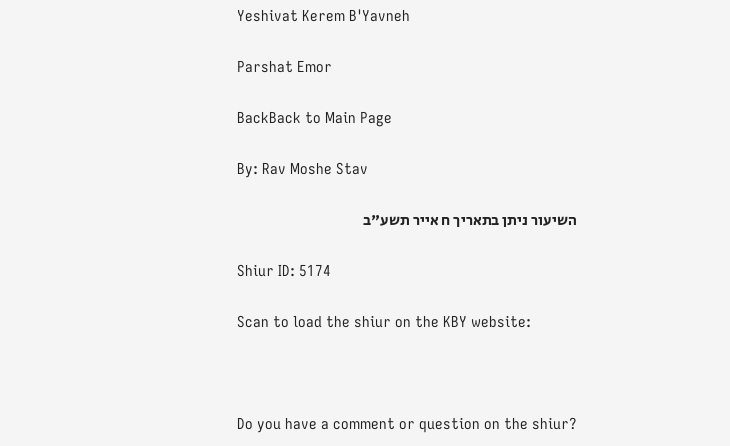Yeshivat Kerem B'Yavneh

Parshat Emor

BackBack to Main Page

By: Rav Moshe Stav

השיעור ניתן בתאריך ח אייר תשע"ב

Shiur ID: 5174

Scan to load the shiur on the KBY website:



Do you have a comment or question on the shiur?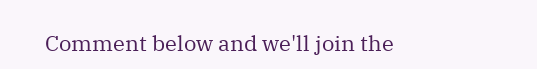Comment below and we'll join the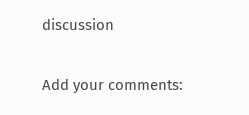discussion

Add your comments: